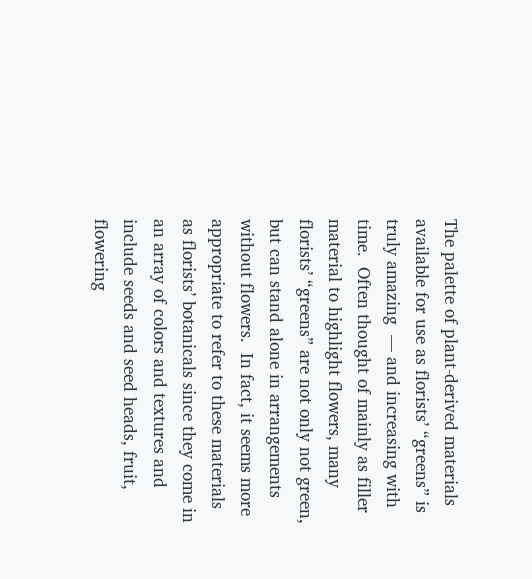The palette of plant-derived materials available for use as florists’ “greens” is truly amazing  — and increasing with time.  Often thought of mainly as filler material to highlight flowers, many florists’ “greens” are not only not green, but can stand alone in arrangements without flowers.  In fact, it seems more appropriate to refer to these materials as florists’ botanicals since they come in an array of colors and textures and include seeds and seed heads, fruit, flowering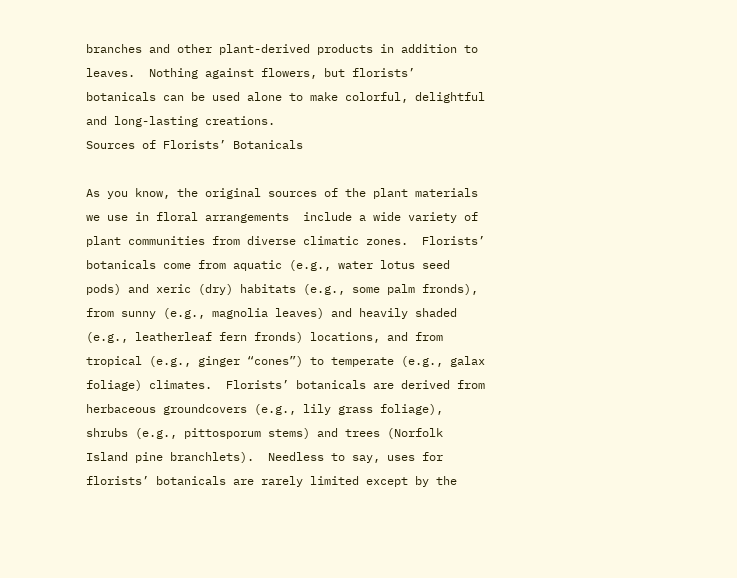branches and other plant-derived products in addition to leaves.  Nothing against flowers, but florists’ botanicals can be used alone to make colorful, delightful and long-lasting creations.
Sources of Florists’ Botanicals

As you know, the original sources of the plant materials we use in floral arrangements  include a wide variety of plant communities from diverse climatic zones.  Florists’ botanicals come from aquatic (e.g., water lotus seed pods) and xeric (dry) habitats (e.g., some palm fronds), from sunny (e.g., magnolia leaves) and heavily shaded (e.g., leatherleaf fern fronds) locations, and from tropical (e.g., ginger “cones”) to temperate (e.g., galax foliage) climates.  Florists’ botanicals are derived from herbaceous groundcovers (e.g., lily grass foliage), shrubs (e.g., pittosporum stems) and trees (Norfolk Island pine branchlets).  Needless to say, uses for florists’ botanicals are rarely limited except by the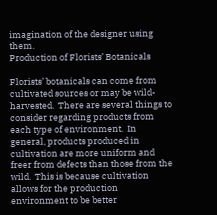imagination of the designer using them.
Production of Florists’ Botanicals

Florists’ botanicals can come from cultivated sources or may be wild-harvested.  There are several things to consider regarding products from each type of environment.  In general, products produced in cultivation are more uniform and freer from defects than those from the wild.  This is because cultivation allows for the production environment to be better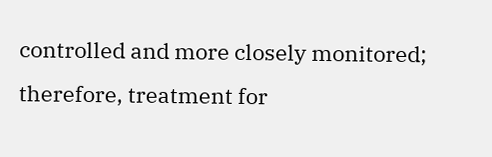controlled and more closely monitored; therefore, treatment for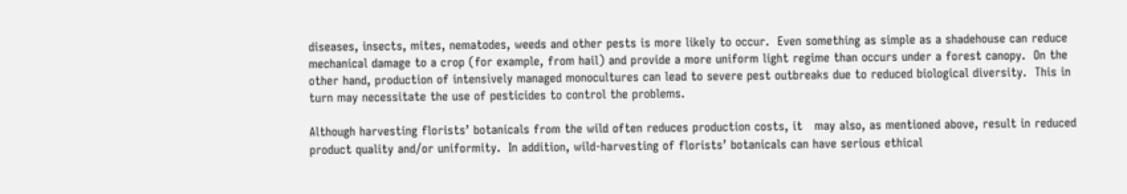diseases, insects, mites, nematodes, weeds and other pests is more likely to occur.  Even something as simple as a shadehouse can reduce mechanical damage to a crop (for example, from hail) and provide a more uniform light regime than occurs under a forest canopy.  On the other hand, production of intensively managed monocultures can lead to severe pest outbreaks due to reduced biological diversity.  This in turn may necessitate the use of pesticides to control the problems.

Although harvesting florists’ botanicals from the wild often reduces production costs, it   may also, as mentioned above, result in reduced product quality and/or uniformity.  In addition, wild-harvesting of florists’ botanicals can have serious ethical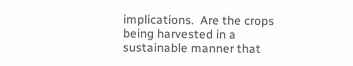implications.  Are the crops being harvested in a sustainable manner that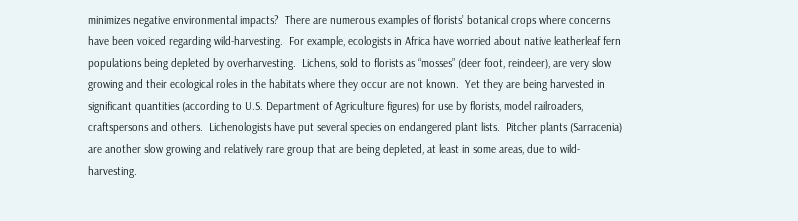minimizes negative environmental impacts?  There are numerous examples of florists’ botanical crops where concerns have been voiced regarding wild-harvesting.  For example, ecologists in Africa have worried about native leatherleaf fern populations being depleted by overharvesting.  Lichens, sold to florists as “mosses” (deer foot, reindeer), are very slow growing and their ecological roles in the habitats where they occur are not known.  Yet they are being harvested in significant quantities (according to U.S. Department of Agriculture figures) for use by florists, model railroaders, craftspersons and others.  Lichenologists have put several species on endangered plant lists.  Pitcher plants (Sarracenia) are another slow growing and relatively rare group that are being depleted, at least in some areas, due to wild-harvesting.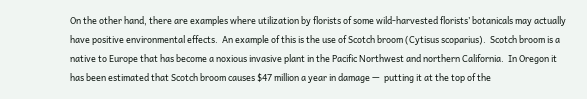On the other hand, there are examples where utilization by florists of some wild-harvested florists’ botanicals may actually have positive environmental effects.  An example of this is the use of Scotch broom (Cytisus scoparius).  Scotch broom is a native to Europe that has become a noxious invasive plant in the Pacific Northwest and northern California.  In Oregon it has been estimated that Scotch broom causes $47 million a year in damage —  putting it at the top of the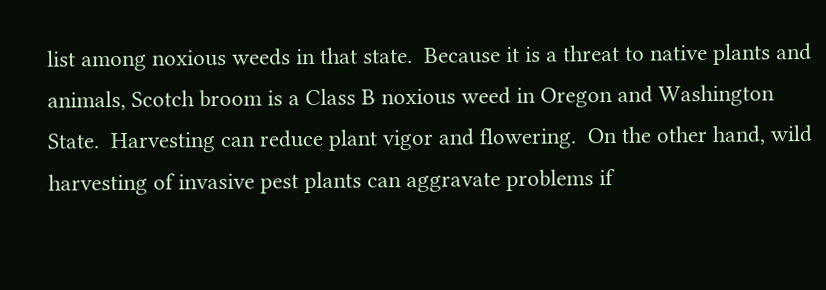list among noxious weeds in that state.  Because it is a threat to native plants and animals, Scotch broom is a Class B noxious weed in Oregon and Washington State.  Harvesting can reduce plant vigor and flowering.  On the other hand, wild harvesting of invasive pest plants can aggravate problems if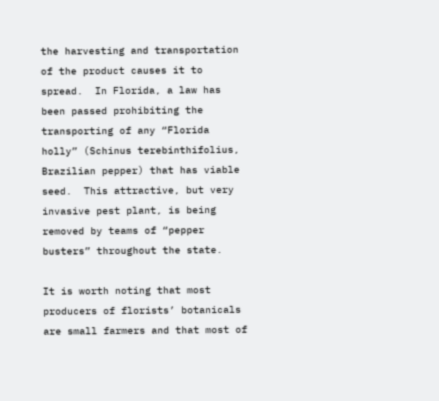the harvesting and transportation of the product causes it to spread.  In Florida, a law has been passed prohibiting the transporting of any “Florida holly” (Schinus terebinthifolius, Brazilian pepper) that has viable seed.  This attractive, but very invasive pest plant, is being removed by teams of “pepper busters” throughout the state.

It is worth noting that most producers of florists’ botanicals are small farmers and that most of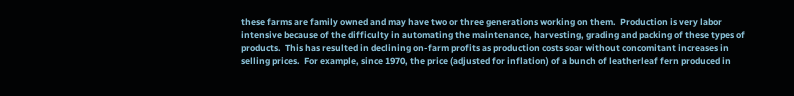these farms are family owned and may have two or three generations working on them.  Production is very labor intensive because of the difficulty in automating the maintenance, harvesting, grading and packing of these types of products.  This has resulted in declining on-farm profits as production costs soar without concomitant increases in selling prices.  For example, since 1970, the price (adjusted for inflation) of a bunch of leatherleaf fern produced in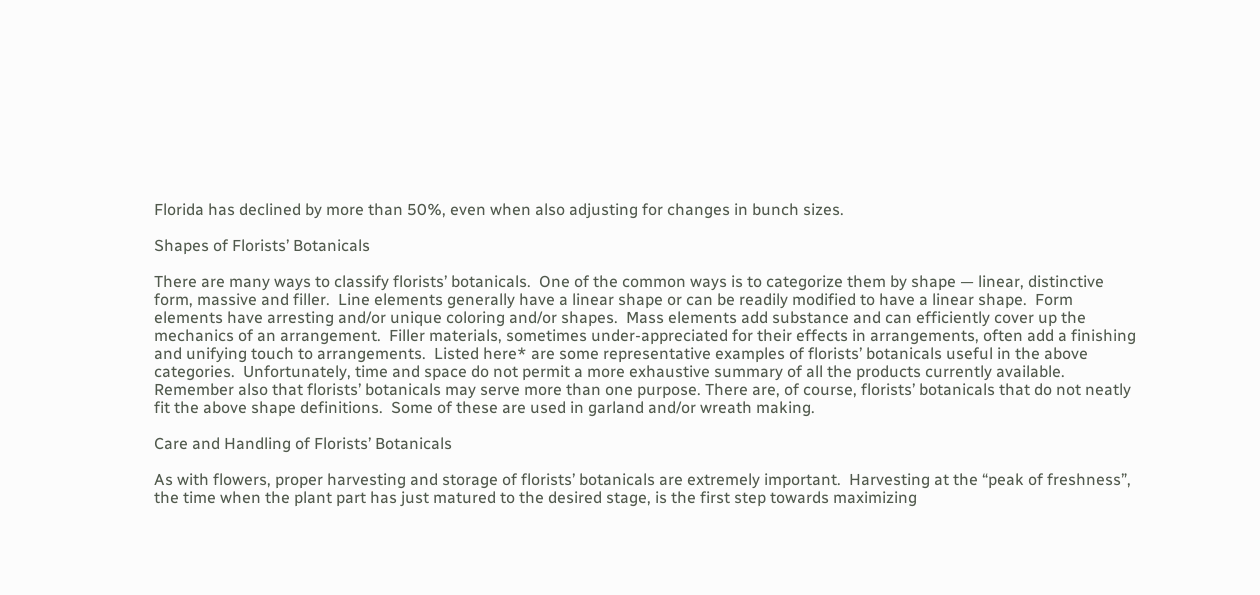Florida has declined by more than 50%, even when also adjusting for changes in bunch sizes.

Shapes of Florists’ Botanicals

There are many ways to classify florists’ botanicals.  One of the common ways is to categorize them by shape — linear, distinctive form, massive and filler.  Line elements generally have a linear shape or can be readily modified to have a linear shape.  Form elements have arresting and/or unique coloring and/or shapes.  Mass elements add substance and can efficiently cover up the mechanics of an arrangement.  Filler materials, sometimes under-appreciated for their effects in arrangements, often add a finishing and unifying touch to arrangements.  Listed here* are some representative examples of florists’ botanicals useful in the above categories.  Unfortunately, time and space do not permit a more exhaustive summary of all the products currently available.  Remember also that florists’ botanicals may serve more than one purpose. There are, of course, florists’ botanicals that do not neatly fit the above shape definitions.  Some of these are used in garland and/or wreath making.

Care and Handling of Florists’ Botanicals

As with flowers, proper harvesting and storage of florists’ botanicals are extremely important.  Harvesting at the “peak of freshness”, the time when the plant part has just matured to the desired stage, is the first step towards maximizing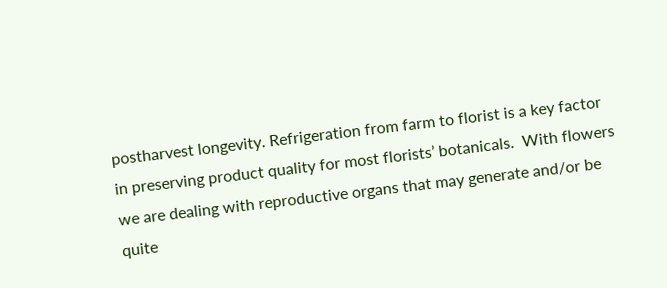postharvest longevity. Refrigeration from farm to florist is a key factor in preserving product quality for most florists’ botanicals.  With flowers we are dealing with reproductive organs that may generate and/or be quite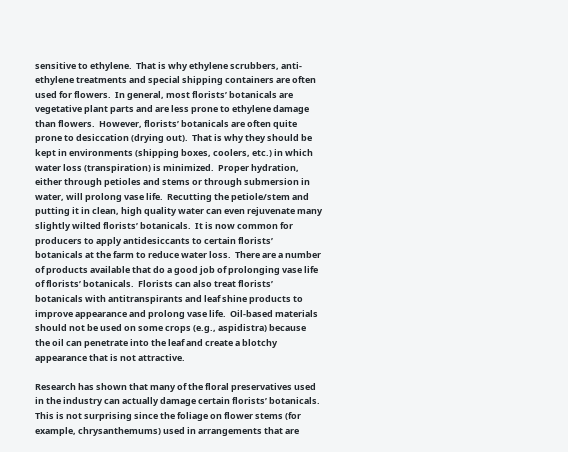sensitive to ethylene.  That is why ethylene scrubbers, anti-ethylene treatments and special shipping containers are often used for flowers.  In general, most florists’ botanicals are vegetative plant parts and are less prone to ethylene damage than flowers.  However, florists’ botanicals are often quite prone to desiccation (drying out).  That is why they should be kept in environments (shipping boxes, coolers, etc.) in which water loss (transpiration) is minimized.  Proper hydration, either through petioles and stems or through submersion in water, will prolong vase life.  Recutting the petiole/stem and putting it in clean, high quality water can even rejuvenate many slightly wilted florists’ botanicals.  It is now common for producers to apply antidesiccants to certain florists’ botanicals at the farm to reduce water loss.  There are a number of products available that do a good job of prolonging vase life of florists’ botanicals.  Florists can also treat florists’ botanicals with antitranspirants and leaf shine products to improve appearance and prolong vase life.  Oil-based materials should not be used on some crops (e.g., aspidistra) because the oil can penetrate into the leaf and create a blotchy appearance that is not attractive.

Research has shown that many of the floral preservatives used in the industry can actually damage certain florists’ botanicals.  This is not surprising since the foliage on flower stems (for example, chrysanthemums) used in arrangements that are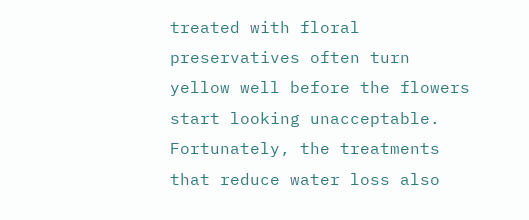treated with floral preservatives often turn yellow well before the flowers start looking unacceptable.  Fortunately, the treatments that reduce water loss also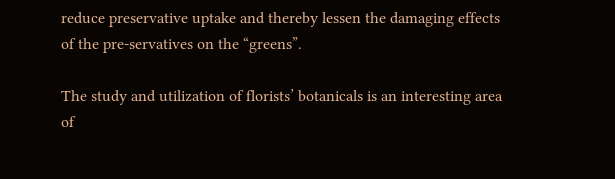reduce preservative uptake and thereby lessen the damaging effects of the pre-servatives on the “greens”.

The study and utilization of florists’ botanicals is an interesting area of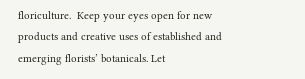floriculture.  Keep your eyes open for new products and creative uses of established and emerging florists’ botanicals. Let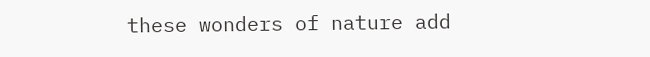these wonders of nature add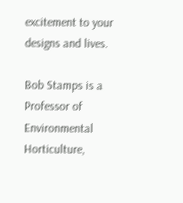excitement to your designs and lives.

Bob Stamps is a Professor of Environmental Horticulture,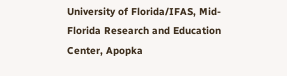University of Florida/IFAS, Mid-Florida Research and Education Center, Apopka